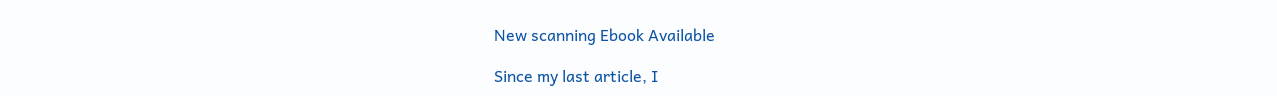New scanning Ebook Available

Since my last article, I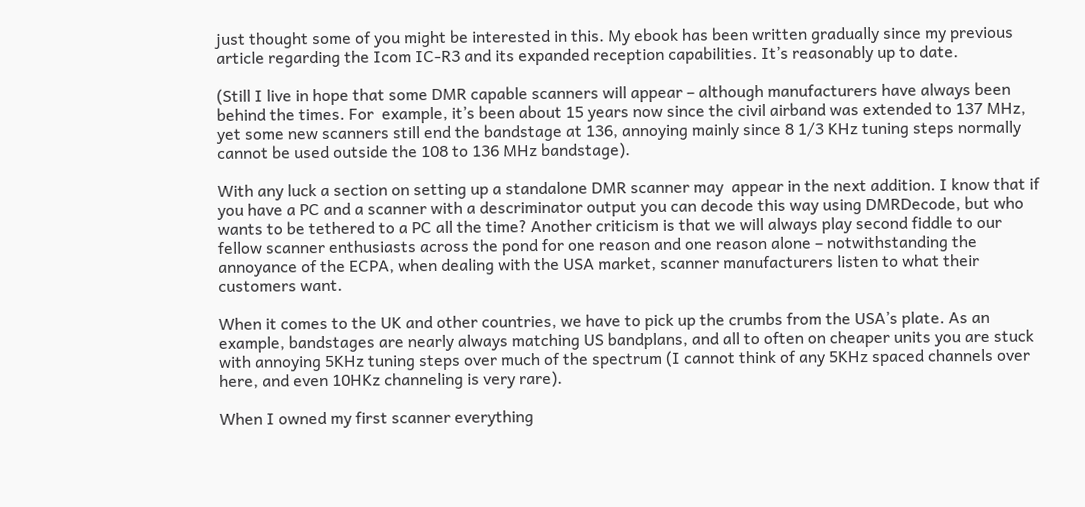just thought some of you might be interested in this. My ebook has been written gradually since my previous article regarding the Icom IC-R3 and its expanded reception capabilities. It’s reasonably up to date.

(Still I live in hope that some DMR capable scanners will appear – although manufacturers have always been behind the times. For  example, it’s been about 15 years now since the civil airband was extended to 137 MHz, yet some new scanners still end the bandstage at 136, annoying mainly since 8 1/3 KHz tuning steps normally cannot be used outside the 108 to 136 MHz bandstage).

With any luck a section on setting up a standalone DMR scanner may  appear in the next addition. I know that if you have a PC and a scanner with a descriminator output you can decode this way using DMRDecode, but who wants to be tethered to a PC all the time? Another criticism is that we will always play second fiddle to our  fellow scanner enthusiasts across the pond for one reason and one reason alone – notwithstanding the annoyance of the ECPA, when dealing with the USA market, scanner manufacturers listen to what their customers want.

When it comes to the UK and other countries, we have to pick up the crumbs from the USA’s plate. As an example, bandstages are nearly always matching US bandplans, and all to often on cheaper units you are stuck with annoying 5KHz tuning steps over much of the spectrum (I cannot think of any 5KHz spaced channels over here, and even 10HKz channeling is very rare).

When I owned my first scanner everything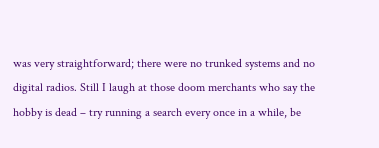was very straightforward; there were no trunked systems and no digital radios. Still I laugh at those doom merchants who say the hobby is dead – try running a search every once in a while, be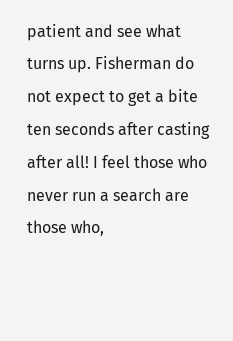patient and see what turns up. Fisherman do not expect to get a bite ten seconds after casting after all! I feel those who never run a search are those who,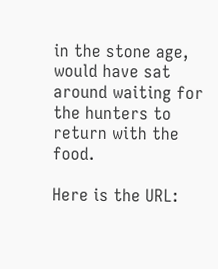in the stone age, would have sat around waiting for the hunters to return with the food.

Here is the URL: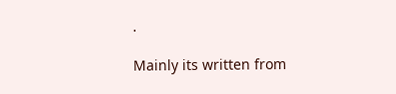.

Mainly its written from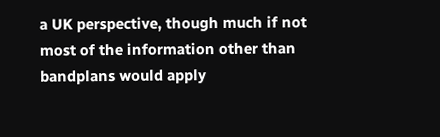a UK perspective, though much if not most of the information other than bandplans would apply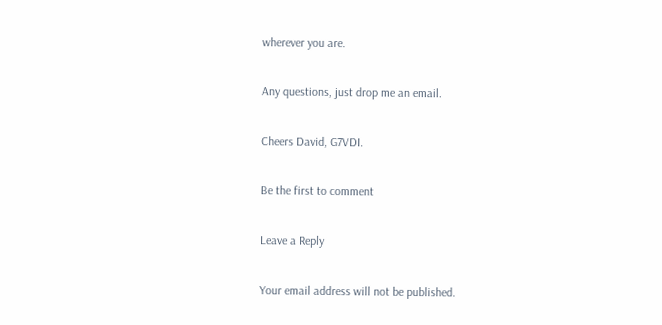wherever you are.

Any questions, just drop me an email.

Cheers David, G7VDI.

Be the first to comment

Leave a Reply

Your email address will not be published.